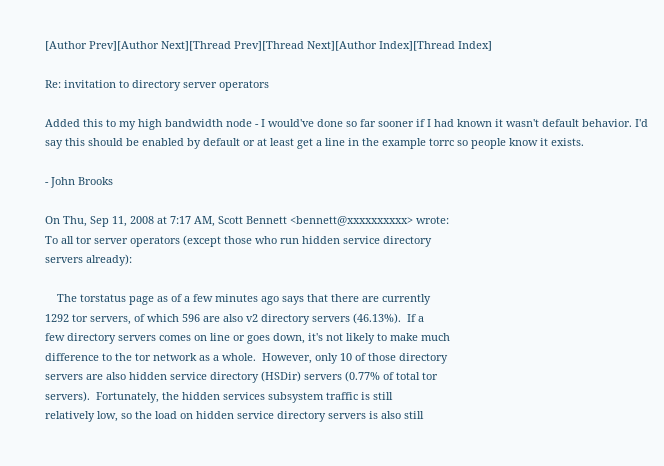[Author Prev][Author Next][Thread Prev][Thread Next][Author Index][Thread Index]

Re: invitation to directory server operators

Added this to my high bandwidth node - I would've done so far sooner if I had known it wasn't default behavior. I'd say this should be enabled by default or at least get a line in the example torrc so people know it exists.

- John Brooks

On Thu, Sep 11, 2008 at 7:17 AM, Scott Bennett <bennett@xxxxxxxxxx> wrote:
To all tor server operators (except those who run hidden service directory
servers already):

    The torstatus page as of a few minutes ago says that there are currently
1292 tor servers, of which 596 are also v2 directory servers (46.13%).  If a
few directory servers comes on line or goes down, it's not likely to make much
difference to the tor network as a whole.  However, only 10 of those directory
servers are also hidden service directory (HSDir) servers (0.77% of total tor
servers).  Fortunately, the hidden services subsystem traffic is still
relatively low, so the load on hidden service directory servers is also still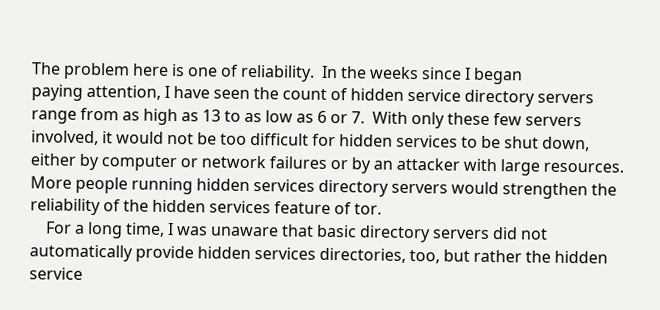The problem here is one of reliability.  In the weeks since I began
paying attention, I have seen the count of hidden service directory servers
range from as high as 13 to as low as 6 or 7.  With only these few servers
involved, it would not be too difficult for hidden services to be shut down,
either by computer or network failures or by an attacker with large resources.
More people running hidden services directory servers would strengthen the
reliability of the hidden services feature of tor.
    For a long time, I was unaware that basic directory servers did not
automatically provide hidden services directories, too, but rather the hidden
service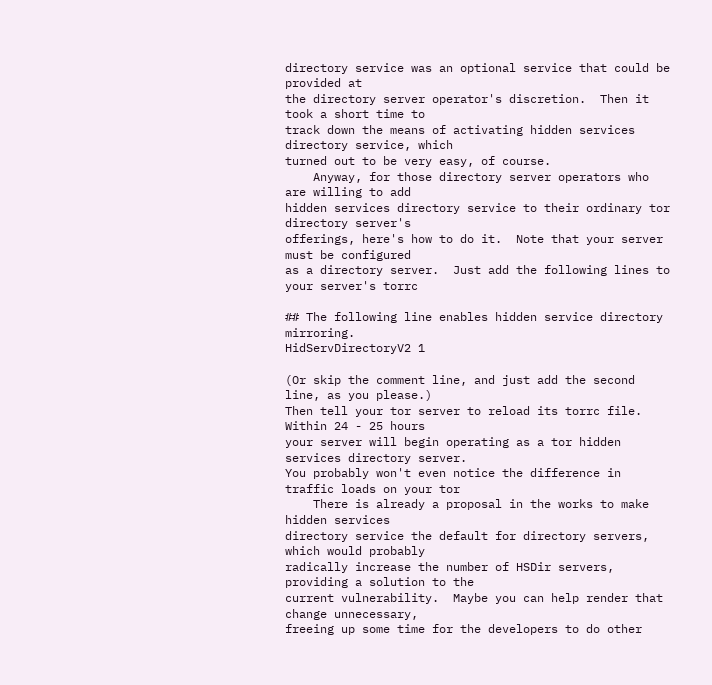directory service was an optional service that could be provided at
the directory server operator's discretion.  Then it took a short time to
track down the means of activating hidden services directory service, which
turned out to be very easy, of course.
    Anyway, for those directory server operators who are willing to add
hidden services directory service to their ordinary tor directory server's
offerings, here's how to do it.  Note that your server must be configured
as a directory server.  Just add the following lines to your server's torrc

## The following line enables hidden service directory mirroring.
HidServDirectoryV2 1

(Or skip the comment line, and just add the second line, as you please.)
Then tell your tor server to reload its torrc file.  Within 24 - 25 hours
your server will begin operating as a tor hidden services directory server.
You probably won't even notice the difference in traffic loads on your tor
    There is already a proposal in the works to make hidden services
directory service the default for directory servers, which would probably
radically increase the number of HSDir servers, providing a solution to the
current vulnerability.  Maybe you can help render that change unnecessary,
freeing up some time for the developers to do other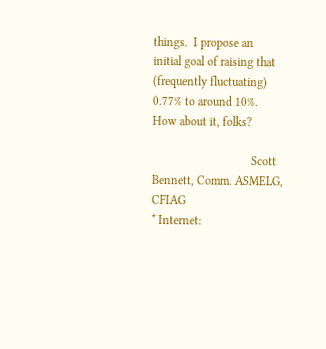things.  I propose an
initial goal of raising that (frequently fluctuating) 0.77% to around 10%.
How about it, folks?

                                 Scott Bennett, Comm. ASMELG, CFIAG
* Internet: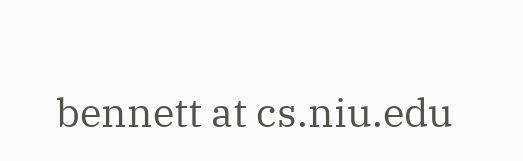bennett at cs.niu.edu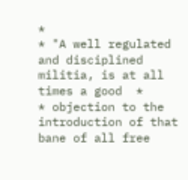*
* "A well regulated and disciplined militia, is at all times a good  *
* objection to the introduction of that bane of all free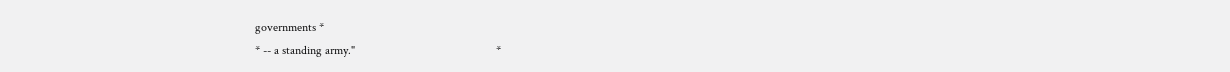governments *
* -- a standing army."                                               *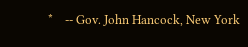*    -- Gov. John Hancock, New York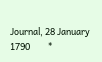Journal, 28 January 1790         *